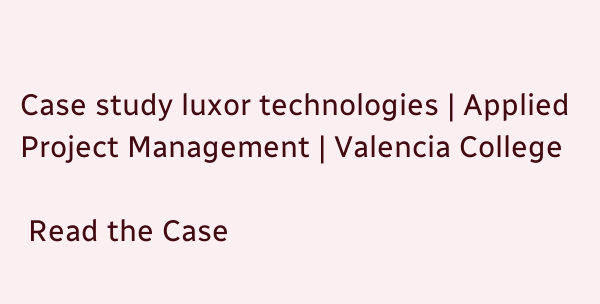Case study luxor technologies | Applied Project Management | Valencia College

 Read the Case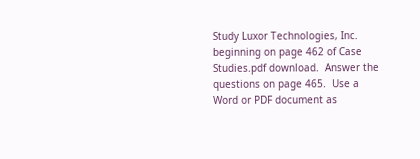Study Luxor Technologies, Inc. beginning on page 462 of Case Studies.pdf download.  Answer the questions on page 465.  Use a Word or PDF document as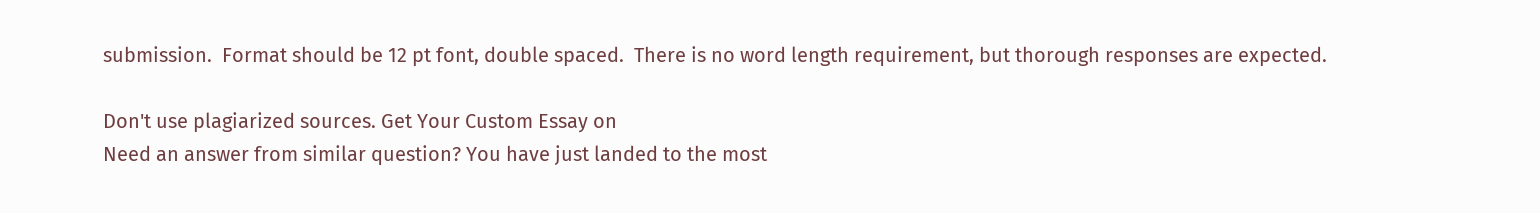submission.  Format should be 12 pt font, double spaced.  There is no word length requirement, but thorough responses are expected.

Don't use plagiarized sources. Get Your Custom Essay on
Need an answer from similar question? You have just landed to the most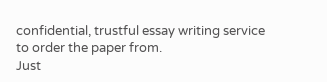confidential, trustful essay writing service to order the paper from.
Just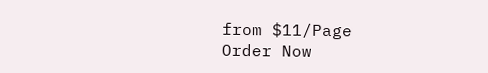from $11/Page
Order Now